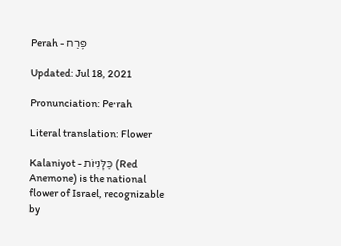Perah - פֶּרַח

Updated: Jul 18, 2021

Pronunciation: Pe·rah

Literal translation: Flower

Kalaniyot - כַּלָּנִיּוֹת (Red Anemone) is the national flower of Israel, recognizable by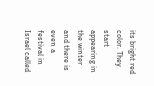its bright red color. They start appearing in the winter and there is even a festival in Israel called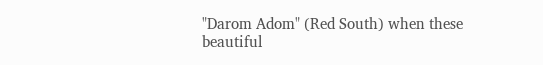"Darom Adom" (Red South) when these beautiful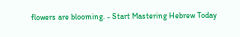flowers are blooming. - Start Mastering Hebrew Today